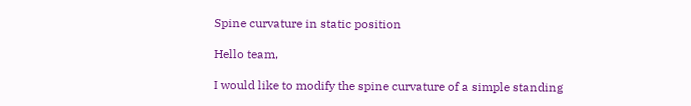Spine curvature in static position

Hello team,

I would like to modify the spine curvature of a simple standing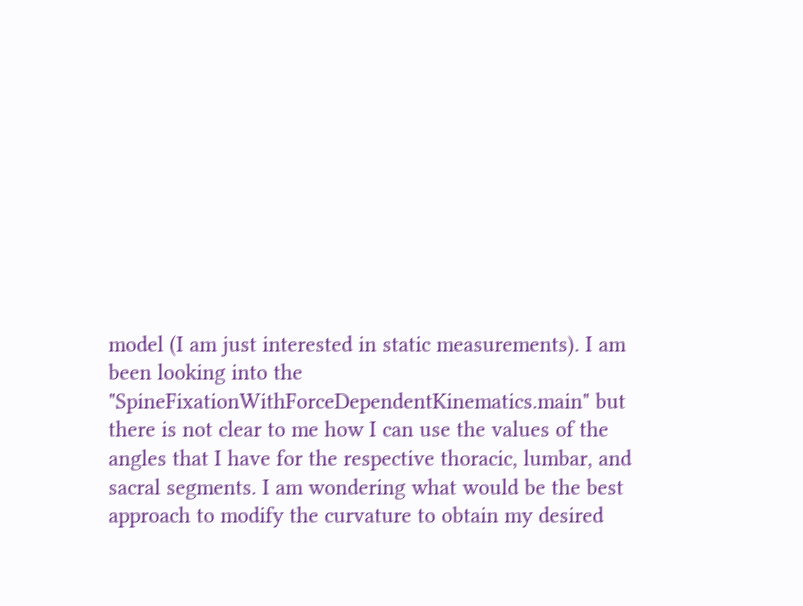model (I am just interested in static measurements). I am been looking into the "SpineFixationWithForceDependentKinematics.main" but there is not clear to me how I can use the values of the angles that I have for the respective thoracic, lumbar, and sacral segments. I am wondering what would be the best approach to modify the curvature to obtain my desired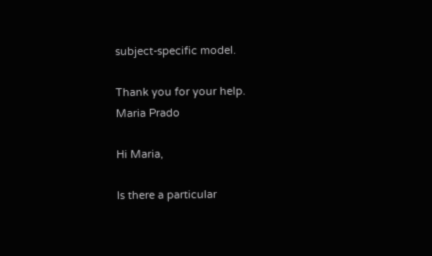subject-specific model.

Thank you for your help.
Maria Prado

Hi Maria,

Is there a particular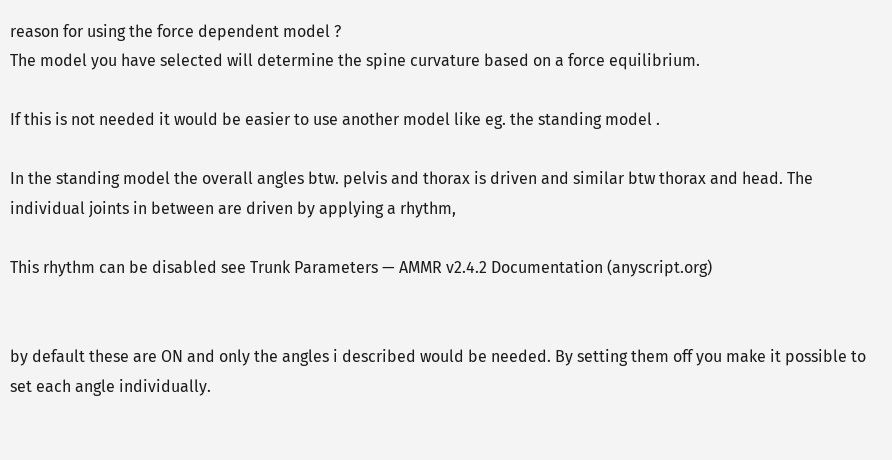reason for using the force dependent model ?
The model you have selected will determine the spine curvature based on a force equilibrium.

If this is not needed it would be easier to use another model like eg. the standing model .

In the standing model the overall angles btw. pelvis and thorax is driven and similar btw thorax and head. The individual joints in between are driven by applying a rhythm,

This rhythm can be disabled see Trunk Parameters — AMMR v2.4.2 Documentation (anyscript.org)


by default these are ON and only the angles i described would be needed. By setting them off you make it possible to set each angle individually.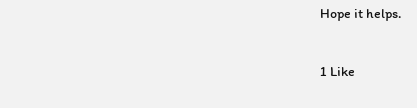Hope it helps.


1 Like